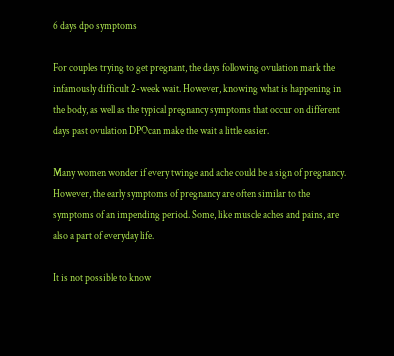6 days dpo symptoms

For couples trying to get pregnant, the days following ovulation mark the infamously difficult 2-week wait. However, knowing what is happening in the body, as well as the typical pregnancy symptoms that occur on different days past ovulation DPOcan make the wait a little easier.

Many women wonder if every twinge and ache could be a sign of pregnancy. However, the early symptoms of pregnancy are often similar to the symptoms of an impending period. Some, like muscle aches and pains, are also a part of everyday life.

It is not possible to know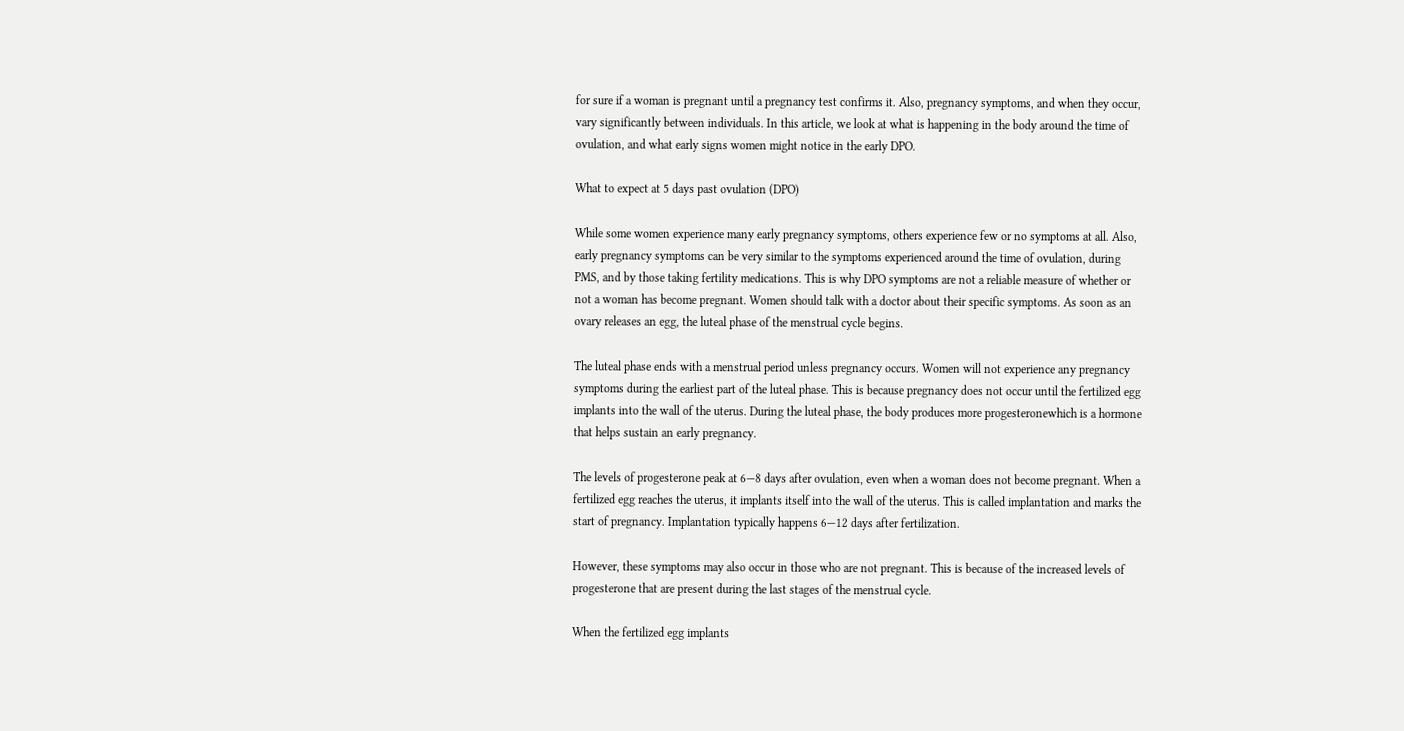for sure if a woman is pregnant until a pregnancy test confirms it. Also, pregnancy symptoms, and when they occur, vary significantly between individuals. In this article, we look at what is happening in the body around the time of ovulation, and what early signs women might notice in the early DPO.

What to expect at 5 days past ovulation (DPO)

While some women experience many early pregnancy symptoms, others experience few or no symptoms at all. Also, early pregnancy symptoms can be very similar to the symptoms experienced around the time of ovulation, during PMS, and by those taking fertility medications. This is why DPO symptoms are not a reliable measure of whether or not a woman has become pregnant. Women should talk with a doctor about their specific symptoms. As soon as an ovary releases an egg, the luteal phase of the menstrual cycle begins.

The luteal phase ends with a menstrual period unless pregnancy occurs. Women will not experience any pregnancy symptoms during the earliest part of the luteal phase. This is because pregnancy does not occur until the fertilized egg implants into the wall of the uterus. During the luteal phase, the body produces more progesteronewhich is a hormone that helps sustain an early pregnancy.

The levels of progesterone peak at 6—8 days after ovulation, even when a woman does not become pregnant. When a fertilized egg reaches the uterus, it implants itself into the wall of the uterus. This is called implantation and marks the start of pregnancy. Implantation typically happens 6—12 days after fertilization.

However, these symptoms may also occur in those who are not pregnant. This is because of the increased levels of progesterone that are present during the last stages of the menstrual cycle.

When the fertilized egg implants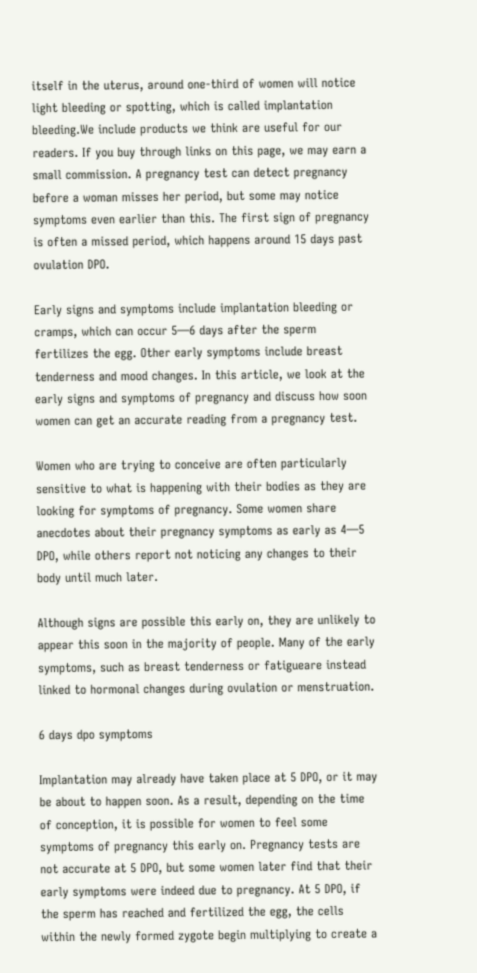itself in the uterus, around one-third of women will notice light bleeding or spotting, which is called implantation bleeding.We include products we think are useful for our readers. If you buy through links on this page, we may earn a small commission. A pregnancy test can detect pregnancy before a woman misses her period, but some may notice symptoms even earlier than this. The first sign of pregnancy is often a missed period, which happens around 15 days past ovulation DPO.

Early signs and symptoms include implantation bleeding or cramps, which can occur 5—6 days after the sperm fertilizes the egg. Other early symptoms include breast tenderness and mood changes. In this article, we look at the early signs and symptoms of pregnancy and discuss how soon women can get an accurate reading from a pregnancy test.

Women who are trying to conceive are often particularly sensitive to what is happening with their bodies as they are looking for symptoms of pregnancy. Some women share anecdotes about their pregnancy symptoms as early as 4—5 DPO, while others report not noticing any changes to their body until much later.

Although signs are possible this early on, they are unlikely to appear this soon in the majority of people. Many of the early symptoms, such as breast tenderness or fatigueare instead linked to hormonal changes during ovulation or menstruation.

6 days dpo symptoms

Implantation may already have taken place at 5 DPO, or it may be about to happen soon. As a result, depending on the time of conception, it is possible for women to feel some symptoms of pregnancy this early on. Pregnancy tests are not accurate at 5 DPO, but some women later find that their early symptoms were indeed due to pregnancy. At 5 DPO, if the sperm has reached and fertilized the egg, the cells within the newly formed zygote begin multiplying to create a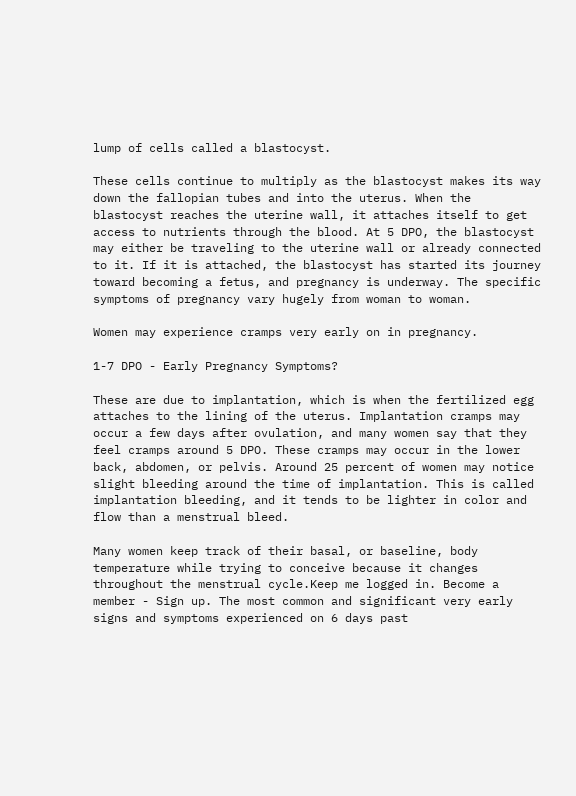lump of cells called a blastocyst.

These cells continue to multiply as the blastocyst makes its way down the fallopian tubes and into the uterus. When the blastocyst reaches the uterine wall, it attaches itself to get access to nutrients through the blood. At 5 DPO, the blastocyst may either be traveling to the uterine wall or already connected to it. If it is attached, the blastocyst has started its journey toward becoming a fetus, and pregnancy is underway. The specific symptoms of pregnancy vary hugely from woman to woman.

Women may experience cramps very early on in pregnancy.

1-7 DPO - Early Pregnancy Symptoms?

These are due to implantation, which is when the fertilized egg attaches to the lining of the uterus. Implantation cramps may occur a few days after ovulation, and many women say that they feel cramps around 5 DPO. These cramps may occur in the lower back, abdomen, or pelvis. Around 25 percent of women may notice slight bleeding around the time of implantation. This is called implantation bleeding, and it tends to be lighter in color and flow than a menstrual bleed.

Many women keep track of their basal, or baseline, body temperature while trying to conceive because it changes throughout the menstrual cycle.Keep me logged in. Become a member - Sign up. The most common and significant very early signs and symptoms experienced on 6 days past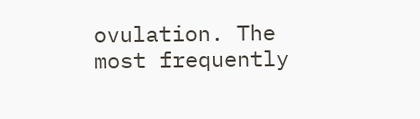ovulation. The most frequently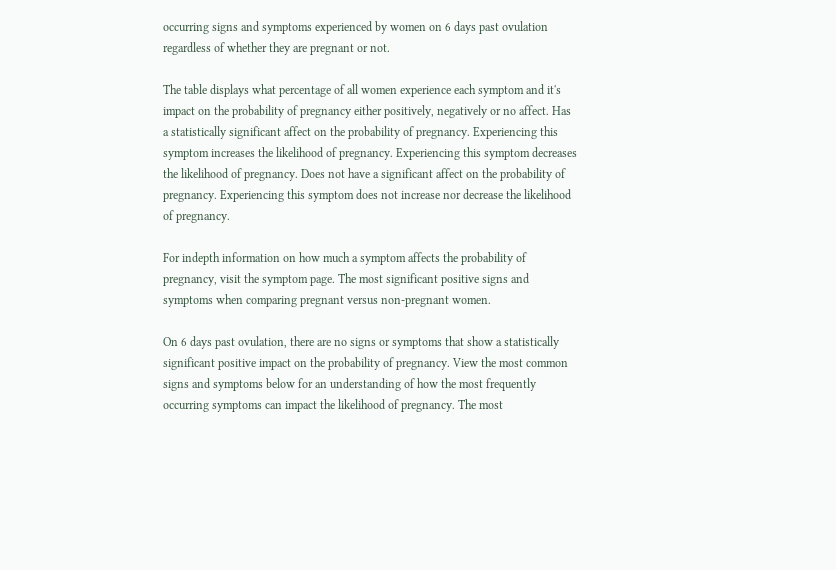occurring signs and symptoms experienced by women on 6 days past ovulation regardless of whether they are pregnant or not.

The table displays what percentage of all women experience each symptom and it's impact on the probability of pregnancy either positively, negatively or no affect. Has a statistically significant affect on the probability of pregnancy. Experiencing this symptom increases the likelihood of pregnancy. Experiencing this symptom decreases the likelihood of pregnancy. Does not have a significant affect on the probability of pregnancy. Experiencing this symptom does not increase nor decrease the likelihood of pregnancy.

For indepth information on how much a symptom affects the probability of pregnancy, visit the symptom page. The most significant positive signs and symptoms when comparing pregnant versus non-pregnant women.

On 6 days past ovulation, there are no signs or symptoms that show a statistically significant positive impact on the probability of pregnancy. View the most common signs and symptoms below for an understanding of how the most frequently occurring symptoms can impact the likelihood of pregnancy. The most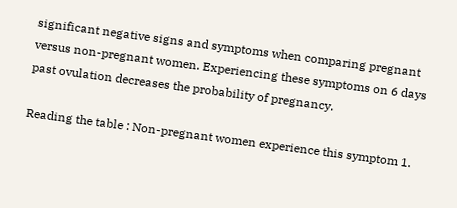significant negative signs and symptoms when comparing pregnant versus non-pregnant women. Experiencing these symptoms on 6 days past ovulation decreases the probability of pregnancy.

Reading the table : Non-pregnant women experience this symptom 1.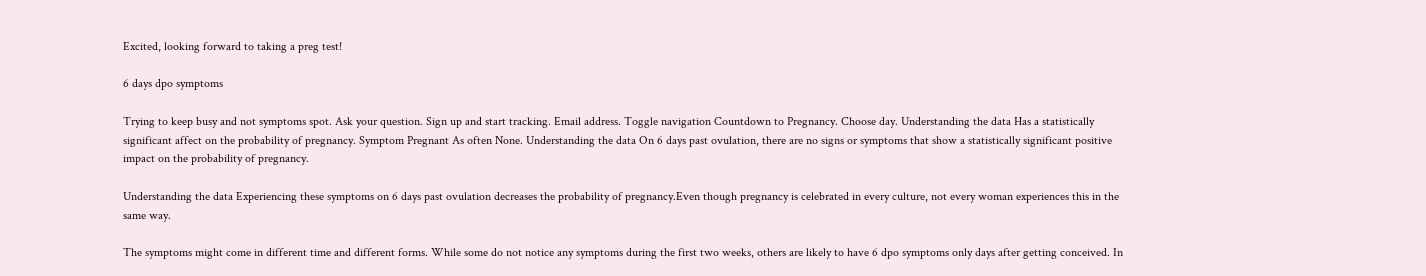Excited, looking forward to taking a preg test!

6 days dpo symptoms

Trying to keep busy and not symptoms spot. Ask your question. Sign up and start tracking. Email address. Toggle navigation Countdown to Pregnancy. Choose day. Understanding the data Has a statistically significant affect on the probability of pregnancy. Symptom Pregnant As often None. Understanding the data On 6 days past ovulation, there are no signs or symptoms that show a statistically significant positive impact on the probability of pregnancy.

Understanding the data Experiencing these symptoms on 6 days past ovulation decreases the probability of pregnancy.Even though pregnancy is celebrated in every culture, not every woman experiences this in the same way.

The symptoms might come in different time and different forms. While some do not notice any symptoms during the first two weeks, others are likely to have 6 dpo symptoms only days after getting conceived. In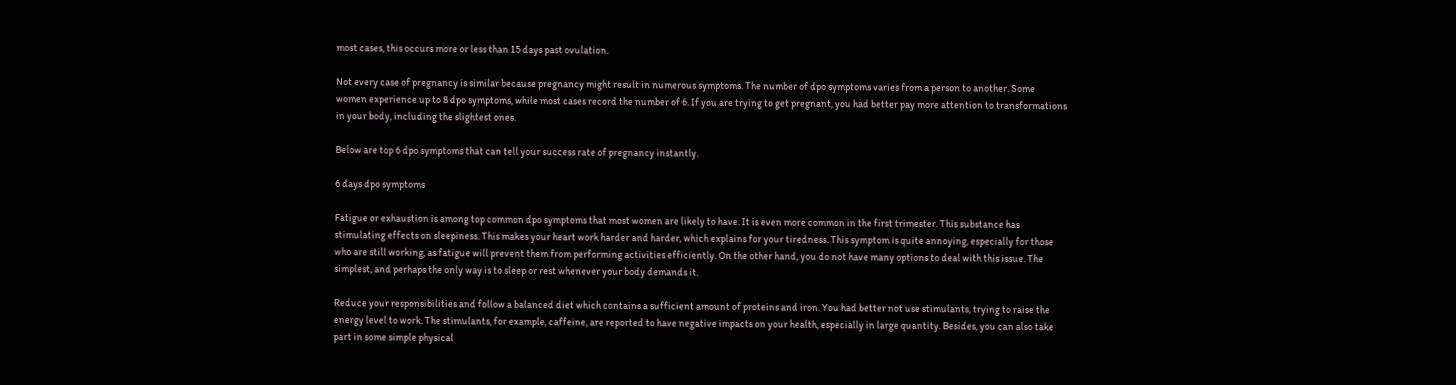most cases, this occurs more or less than 15 days past ovulation.

Not every case of pregnancy is similar because pregnancy might result in numerous symptoms. The number of dpo symptoms varies from a person to another. Some women experience up to 8 dpo symptoms, while most cases record the number of 6. If you are trying to get pregnant, you had better pay more attention to transformations in your body, including the slightest ones.

Below are top 6 dpo symptoms that can tell your success rate of pregnancy instantly.

6 days dpo symptoms

Fatigue or exhaustion is among top common dpo symptoms that most women are likely to have. It is even more common in the first trimester. This substance has stimulating effects on sleepiness. This makes your heart work harder and harder, which explains for your tiredness. This symptom is quite annoying, especially for those who are still working, as fatigue will prevent them from performing activities efficiently. On the other hand, you do not have many options to deal with this issue. The simplest, and perhaps the only way is to sleep or rest whenever your body demands it.

Reduce your responsibilities and follow a balanced diet which contains a sufficient amount of proteins and iron. You had better not use stimulants, trying to raise the energy level to work. The stimulants, for example, caffeine, are reported to have negative impacts on your health, especially in large quantity. Besides, you can also take part in some simple physical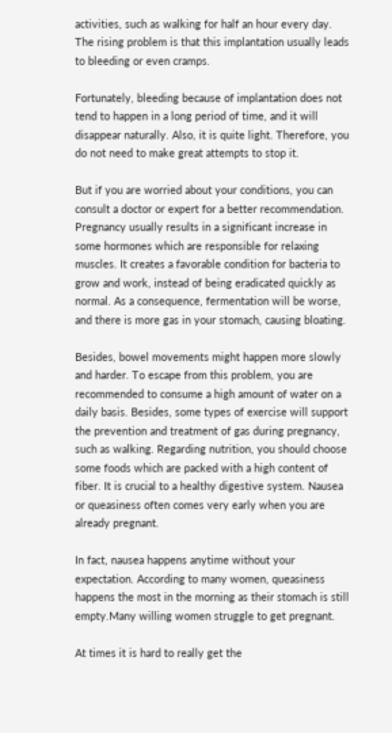activities, such as walking for half an hour every day. The rising problem is that this implantation usually leads to bleeding or even cramps.

Fortunately, bleeding because of implantation does not tend to happen in a long period of time, and it will disappear naturally. Also, it is quite light. Therefore, you do not need to make great attempts to stop it.

But if you are worried about your conditions, you can consult a doctor or expert for a better recommendation. Pregnancy usually results in a significant increase in some hormones which are responsible for relaxing muscles. It creates a favorable condition for bacteria to grow and work, instead of being eradicated quickly as normal. As a consequence, fermentation will be worse, and there is more gas in your stomach, causing bloating.

Besides, bowel movements might happen more slowly and harder. To escape from this problem, you are recommended to consume a high amount of water on a daily basis. Besides, some types of exercise will support the prevention and treatment of gas during pregnancy, such as walking. Regarding nutrition, you should choose some foods which are packed with a high content of fiber. It is crucial to a healthy digestive system. Nausea or queasiness often comes very early when you are already pregnant.

In fact, nausea happens anytime without your expectation. According to many women, queasiness happens the most in the morning as their stomach is still empty.Many willing women struggle to get pregnant.

At times it is hard to really get the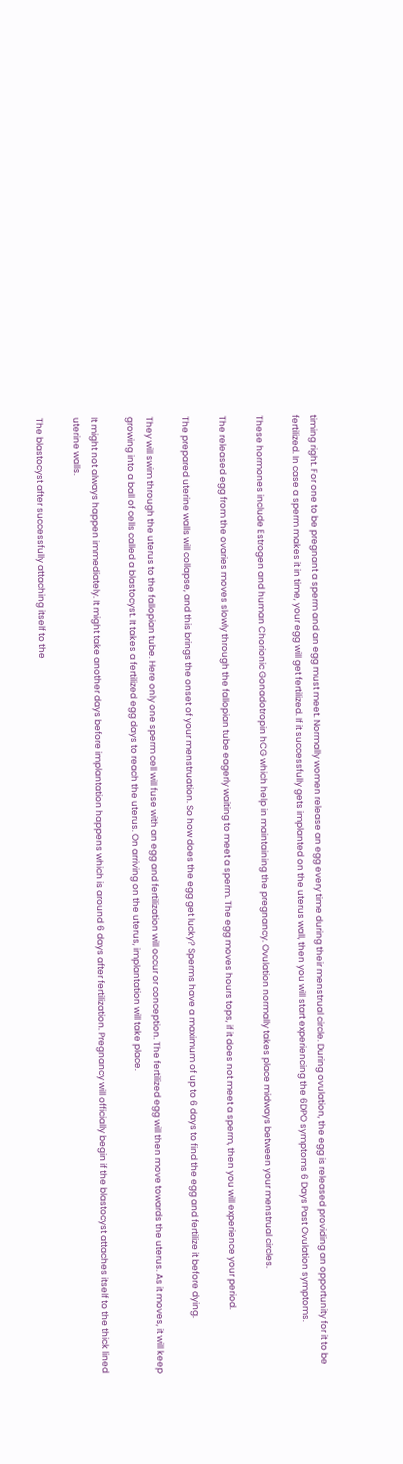timing right. For one to be pregnant a sperm and an egg must meet. Normally women release an egg every time during their menstrual circle. During ovulation, the egg is released providing an opportunity for it to be fertilized. In case a sperm makes it in time, your egg will get fertilized. If it successfully gets implanted on the uterus wall, then you will start experiencing the 6DPO symptoms 6 Days Past Ovulation symptoms.

These hormones include Estrogen and human Chorionic Gonadotropin hCG which help in maintaining the pregnancy. Ovulation normally takes place midways between your menstrual circles.

The released egg from the ovaries moves slowly through the fallopian tube eagerly waiting to meet a sperm. The egg moves hours tops, if it does not meet a sperm, then you will experience your period.

The prepared uterine walls will collapse, and this brings the onset of your menstruation. So how does the egg get lucky? Sperms have a maximum of up to 6 days to find the egg and fertilize it before dying.

They will swim through the uterus to the fallopian tube. Here only one sperm cell will fuse with an egg and fertilization will occur or conception. The fertilized egg will then move towards the uterus. As it moves, it will keep growing into a ball of cells called a blastocyst. It takes a fertilized egg days to reach the uterus. On arriving on the uterus, implantation will take place.

It might not always happen immediately. It might take another days before implantation happens which is around 6 days after fertilization. Pregnancy will officially begin if the blastocyst attaches itself to the thick lined uterine walls.

The blastocyst after successfully attaching itself to the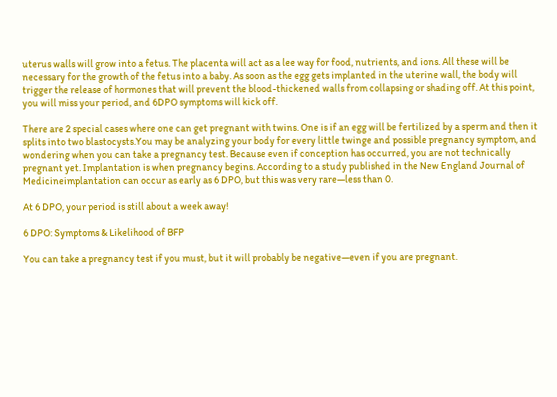uterus walls will grow into a fetus. The placenta will act as a lee way for food, nutrients, and ions. All these will be necessary for the growth of the fetus into a baby. As soon as the egg gets implanted in the uterine wall, the body will trigger the release of hormones that will prevent the blood-thickened walls from collapsing or shading off. At this point, you will miss your period, and 6DPO symptoms will kick off.

There are 2 special cases where one can get pregnant with twins. One is if an egg will be fertilized by a sperm and then it splits into two blastocysts.You may be analyzing your body for every little twinge and possible pregnancy symptom, and wondering when you can take a pregnancy test. Because even if conception has occurred, you are not technically pregnant yet. Implantation is when pregnancy begins. According to a study published in the New England Journal of Medicineimplantation can occur as early as 6 DPO, but this was very rare—less than 0.

At 6 DPO, your period is still about a week away!

6 DPO: Symptoms & Likelihood of BFP

You can take a pregnancy test if you must, but it will probably be negative—even if you are pregnant.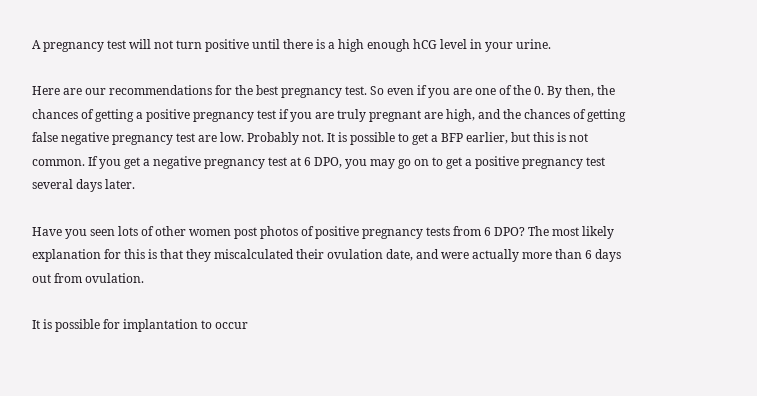A pregnancy test will not turn positive until there is a high enough hCG level in your urine.

Here are our recommendations for the best pregnancy test. So even if you are one of the 0. By then, the chances of getting a positive pregnancy test if you are truly pregnant are high, and the chances of getting false negative pregnancy test are low. Probably not. It is possible to get a BFP earlier, but this is not common. If you get a negative pregnancy test at 6 DPO, you may go on to get a positive pregnancy test several days later.

Have you seen lots of other women post photos of positive pregnancy tests from 6 DPO? The most likely explanation for this is that they miscalculated their ovulation date, and were actually more than 6 days out from ovulation.

It is possible for implantation to occur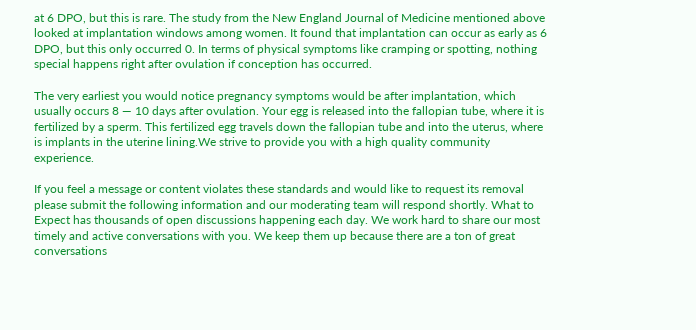at 6 DPO, but this is rare. The study from the New England Journal of Medicine mentioned above looked at implantation windows among women. It found that implantation can occur as early as 6 DPO, but this only occurred 0. In terms of physical symptoms like cramping or spotting, nothing special happens right after ovulation if conception has occurred.

The very earliest you would notice pregnancy symptoms would be after implantation, which usually occurs 8 — 10 days after ovulation. Your egg is released into the fallopian tube, where it is fertilized by a sperm. This fertilized egg travels down the fallopian tube and into the uterus, where is implants in the uterine lining.We strive to provide you with a high quality community experience.

If you feel a message or content violates these standards and would like to request its removal please submit the following information and our moderating team will respond shortly. What to Expect has thousands of open discussions happening each day. We work hard to share our most timely and active conversations with you. We keep them up because there are a ton of great conversations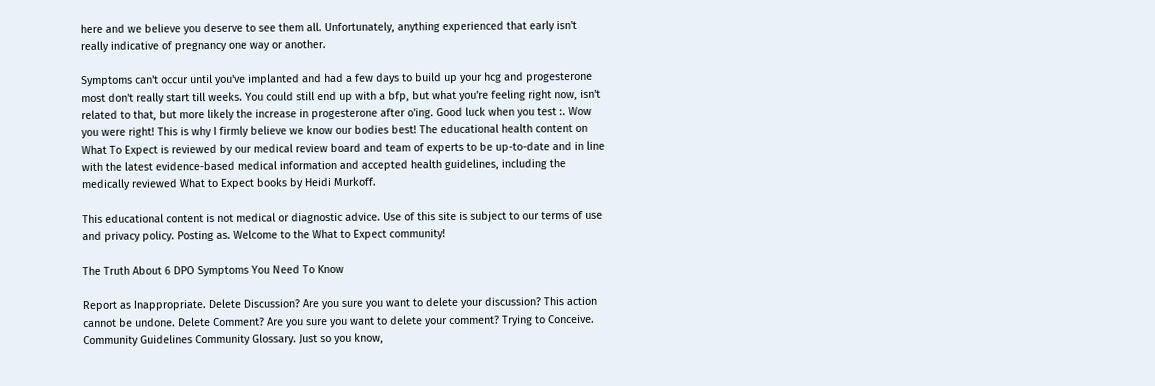here and we believe you deserve to see them all. Unfortunately, anything experienced that early isn't really indicative of pregnancy one way or another.

Symptoms can't occur until you've implanted and had a few days to build up your hcg and progesterone most don't really start till weeks. You could still end up with a bfp, but what you're feeling right now, isn't related to that, but more likely the increase in progesterone after o'ing. Good luck when you test :. Wow you were right! This is why I firmly believe we know our bodies best! The educational health content on What To Expect is reviewed by our medical review board and team of experts to be up-to-date and in line with the latest evidence-based medical information and accepted health guidelines, including the medically reviewed What to Expect books by Heidi Murkoff.

This educational content is not medical or diagnostic advice. Use of this site is subject to our terms of use and privacy policy. Posting as. Welcome to the What to Expect community!

The Truth About 6 DPO Symptoms You Need To Know

Report as Inappropriate. Delete Discussion? Are you sure you want to delete your discussion? This action cannot be undone. Delete Comment? Are you sure you want to delete your comment? Trying to Conceive. Community Guidelines Community Glossary. Just so you know,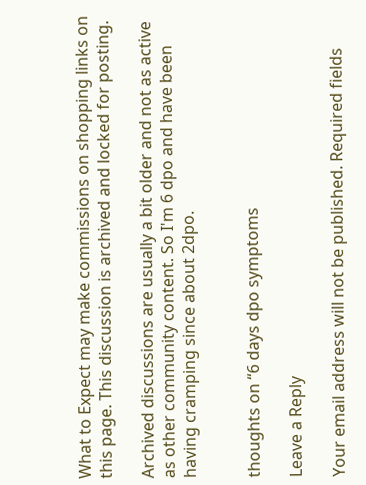What to Expect may make commissions on shopping links on this page. This discussion is archived and locked for posting.

Archived discussions are usually a bit older and not as active as other community content. So I'm 6 dpo and have been having cramping since about 2dpo.


thoughts on “6 days dpo symptoms

Leave a Reply

Your email address will not be published. Required fields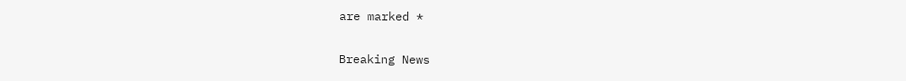are marked *

Breaking News